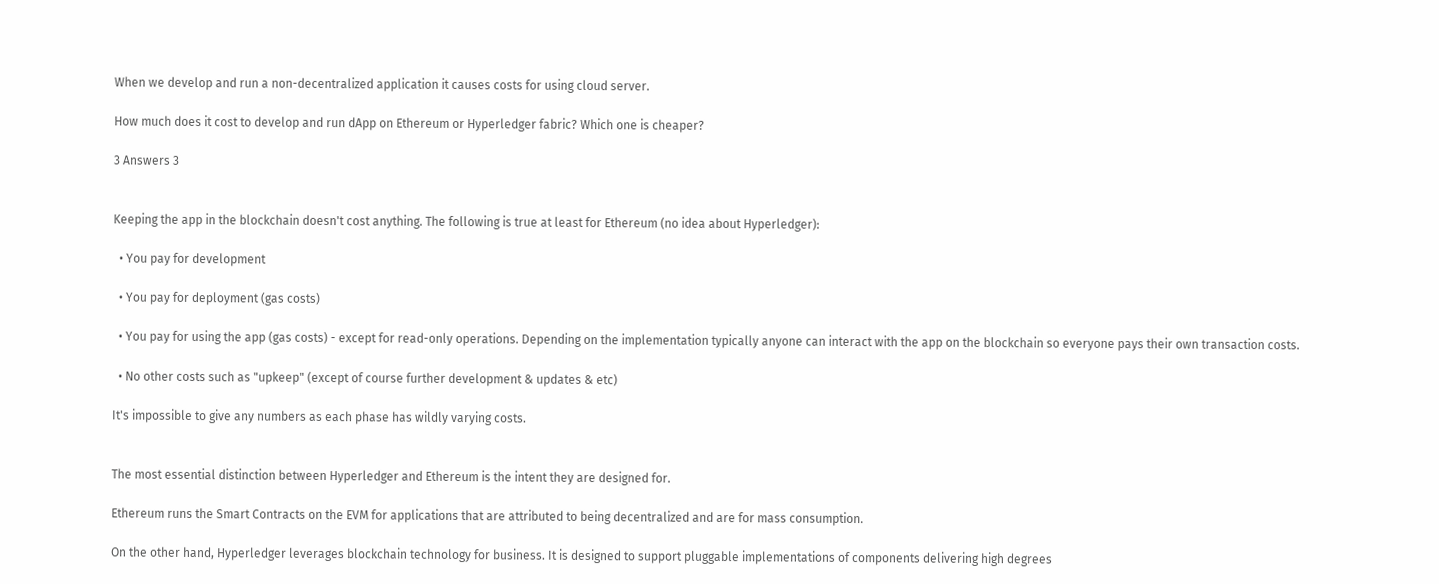When we develop and run a non-decentralized application it causes costs for using cloud server.

How much does it cost to develop and run dApp on Ethereum or Hyperledger fabric? Which one is cheaper?

3 Answers 3


Keeping the app in the blockchain doesn't cost anything. The following is true at least for Ethereum (no idea about Hyperledger):

  • You pay for development

  • You pay for deployment (gas costs)

  • You pay for using the app (gas costs) - except for read-only operations. Depending on the implementation typically anyone can interact with the app on the blockchain so everyone pays their own transaction costs.

  • No other costs such as "upkeep" (except of course further development & updates & etc)

It's impossible to give any numbers as each phase has wildly varying costs.


The most essential distinction between Hyperledger and Ethereum is the intent they are designed for.

Ethereum runs the Smart Contracts on the EVM for applications that are attributed to being decentralized and are for mass consumption.

On the other hand, Hyperledger leverages blockchain technology for business. It is designed to support pluggable implementations of components delivering high degrees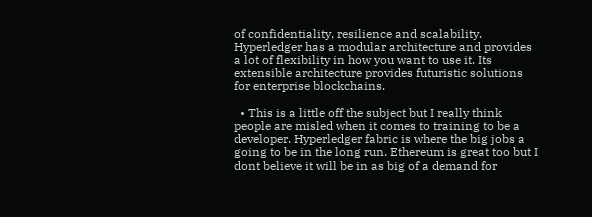of confidentiality, resilience and scalability. Hyperledger has a modular architecture and provides a lot of flexibility in how you want to use it. Its extensible architecture provides futuristic solutions for enterprise blockchains.

  • This is a little off the subject but I really think people are misled when it comes to training to be a developer. Hyperledger fabric is where the big jobs a going to be in the long run. Ethereum is great too but I dont believe it will be in as big of a demand for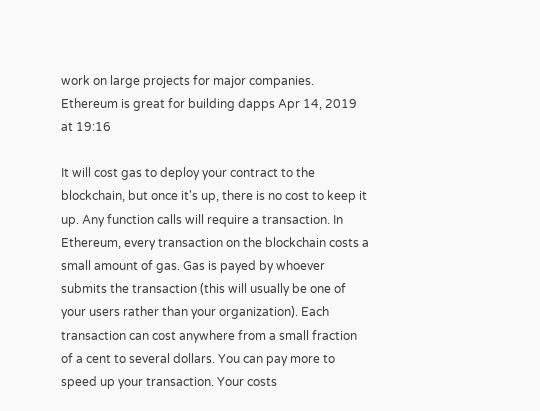work on large projects for major companies. Ethereum is great for building dapps Apr 14, 2019 at 19:16

It will cost gas to deploy your contract to the blockchain, but once it's up, there is no cost to keep it up. Any function calls will require a transaction. In Ethereum, every transaction on the blockchain costs a small amount of gas. Gas is payed by whoever submits the transaction (this will usually be one of your users rather than your organization). Each transaction can cost anywhere from a small fraction of a cent to several dollars. You can pay more to speed up your transaction. Your costs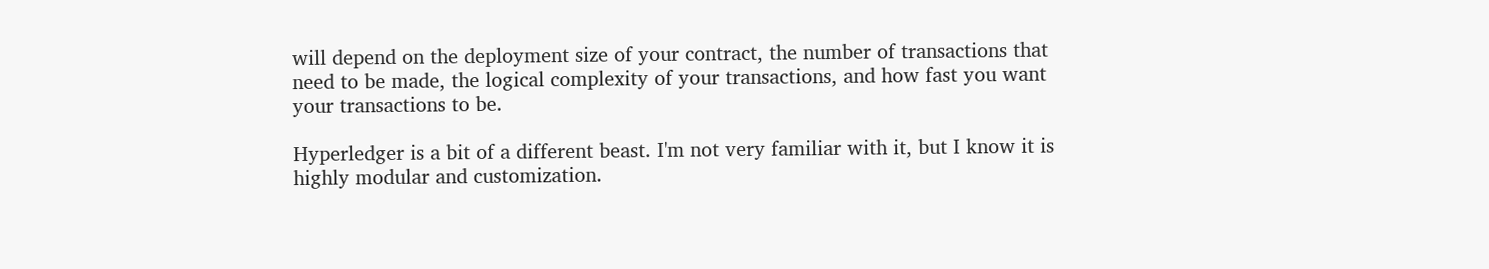will depend on the deployment size of your contract, the number of transactions that need to be made, the logical complexity of your transactions, and how fast you want your transactions to be.

Hyperledger is a bit of a different beast. I'm not very familiar with it, but I know it is highly modular and customization.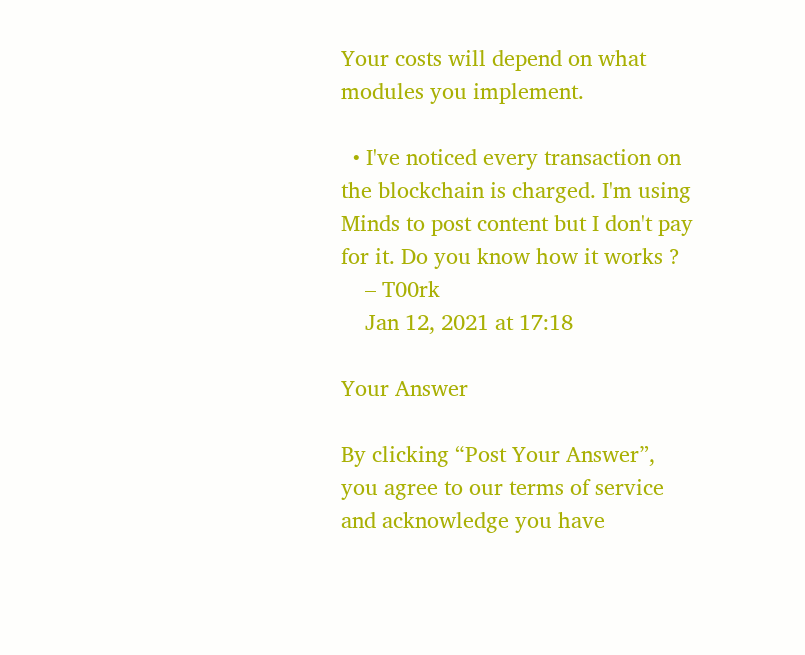Your costs will depend on what modules you implement.

  • I've noticed every transaction on the blockchain is charged. I'm using Minds to post content but I don't pay for it. Do you know how it works ?
    – T00rk
    Jan 12, 2021 at 17:18

Your Answer

By clicking “Post Your Answer”, you agree to our terms of service and acknowledge you have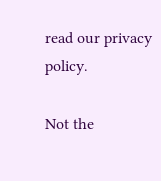read our privacy policy.

Not the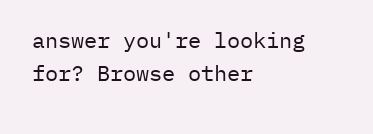answer you're looking for? Browse other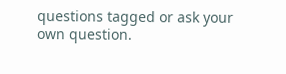questions tagged or ask your own question.